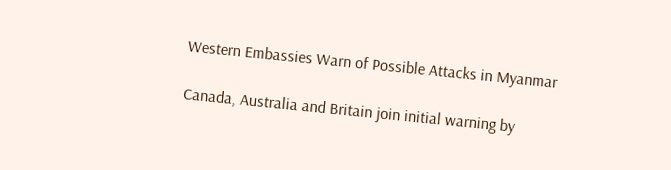Western Embassies Warn of Possible Attacks in Myanmar

Canada, Australia and Britain join initial warning by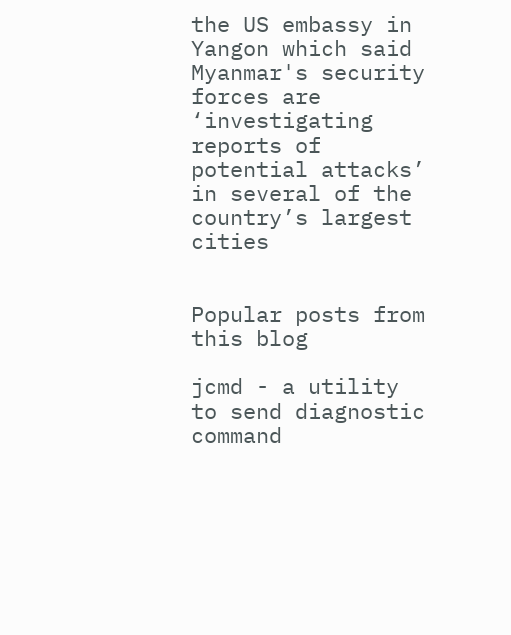the US embassy in Yangon which said Myanmar's security forces are ‘investigating reports of potential attacks’ in several of the country’s largest cities


Popular posts from this blog

jcmd - a utility to send diagnostic command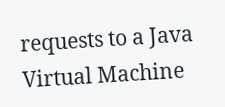requests to a Java Virtual Machine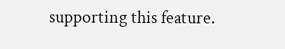supporting this feature.